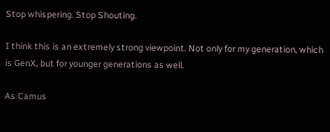Stop whispering. Stop Shouting.

I think this is an extremely strong viewpoint. Not only for my generation, which is GenX, but for younger generations as well.

As Camus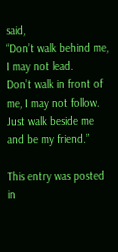said,
“Don’t walk behind me, I may not lead.
Don’t walk in front of me, I may not follow.
Just walk beside me and be my friend.”

This entry was posted in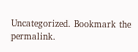Uncategorized. Bookmark the permalink.